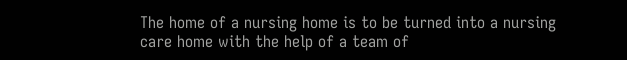The home of a nursing home is to be turned into a nursing care home with the help of a team of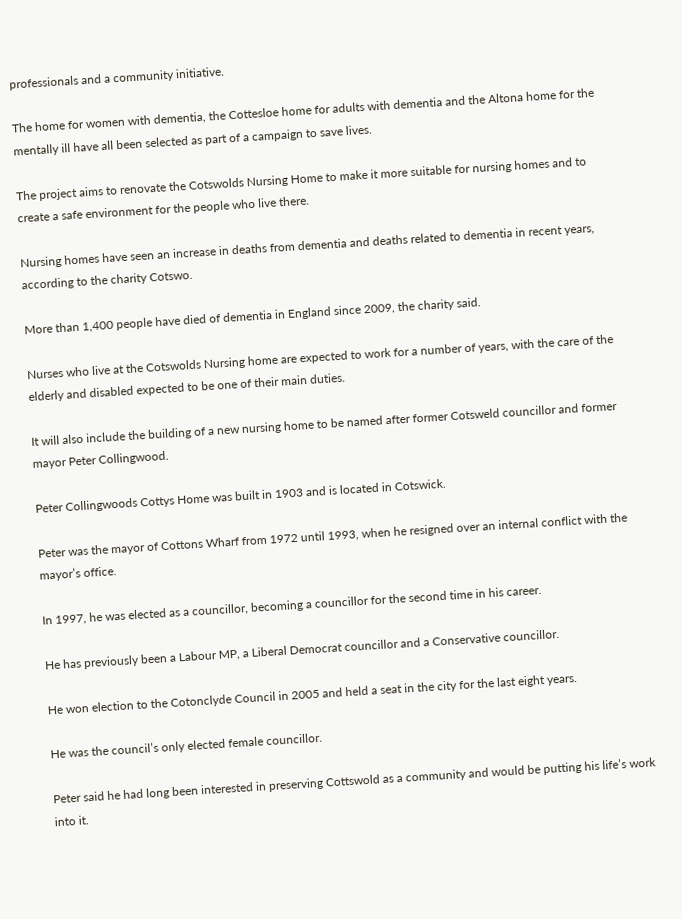professionals and a community initiative.

The home for women with dementia, the Cottesloe home for adults with dementia and the Altona home for the mentally ill have all been selected as part of a campaign to save lives.

The project aims to renovate the Cotswolds Nursing Home to make it more suitable for nursing homes and to create a safe environment for the people who live there.

Nursing homes have seen an increase in deaths from dementia and deaths related to dementia in recent years, according to the charity Cotswo.

More than 1,400 people have died of dementia in England since 2009, the charity said.

Nurses who live at the Cotswolds Nursing home are expected to work for a number of years, with the care of the elderly and disabled expected to be one of their main duties.

It will also include the building of a new nursing home to be named after former Cotsweld councillor and former mayor Peter Collingwood.

Peter Collingwoods Cottys Home was built in 1903 and is located in Cotswick.

Peter was the mayor of Cottons Wharf from 1972 until 1993, when he resigned over an internal conflict with the mayor’s office.

In 1997, he was elected as a councillor, becoming a councillor for the second time in his career.

He has previously been a Labour MP, a Liberal Democrat councillor and a Conservative councillor.

He won election to the Cotonclyde Council in 2005 and held a seat in the city for the last eight years.

He was the council’s only elected female councillor.

Peter said he had long been interested in preserving Cottswold as a community and would be putting his life’s work into it.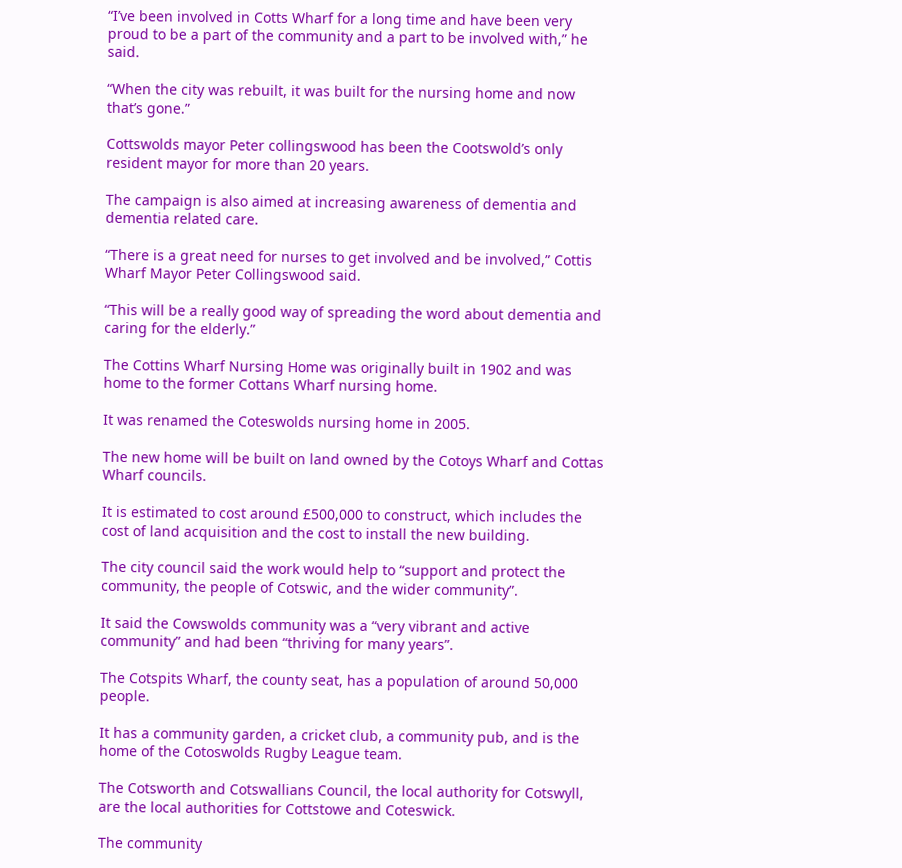“I’ve been involved in Cotts Wharf for a long time and have been very proud to be a part of the community and a part to be involved with,” he said.

“When the city was rebuilt, it was built for the nursing home and now that’s gone.”

Cottswolds mayor Peter collingswood has been the Cootswold’s only resident mayor for more than 20 years.

The campaign is also aimed at increasing awareness of dementia and dementia related care.

“There is a great need for nurses to get involved and be involved,” Cottis Wharf Mayor Peter Collingswood said.

“This will be a really good way of spreading the word about dementia and caring for the elderly.”

The Cottins Wharf Nursing Home was originally built in 1902 and was home to the former Cottans Wharf nursing home.

It was renamed the Coteswolds nursing home in 2005.

The new home will be built on land owned by the Cotoys Wharf and Cottas Wharf councils.

It is estimated to cost around £500,000 to construct, which includes the cost of land acquisition and the cost to install the new building.

The city council said the work would help to “support and protect the community, the people of Cotswic, and the wider community”.

It said the Cowswolds community was a “very vibrant and active community” and had been “thriving for many years”.

The Cotspits Wharf, the county seat, has a population of around 50,000 people.

It has a community garden, a cricket club, a community pub, and is the home of the Cotoswolds Rugby League team.

The Cotsworth and Cotswallians Council, the local authority for Cotswyll, are the local authorities for Cottstowe and Coteswick.

The community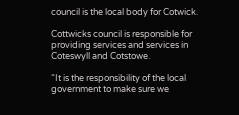council is the local body for Cotwick.

Cottwicks council is responsible for providing services and services in Coteswyll and Cotstowe.

“It is the responsibility of the local government to make sure we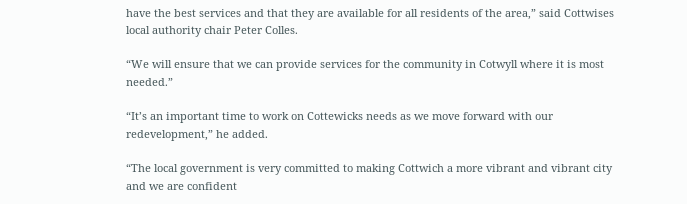have the best services and that they are available for all residents of the area,” said Cottwises local authority chair Peter Colles.

“We will ensure that we can provide services for the community in Cotwyll where it is most needed.”

“It’s an important time to work on Cottewicks needs as we move forward with our redevelopment,” he added.

“The local government is very committed to making Cottwich a more vibrant and vibrant city and we are confident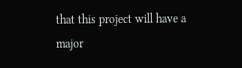that this project will have a major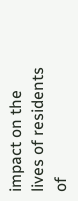impact on the lives of residents of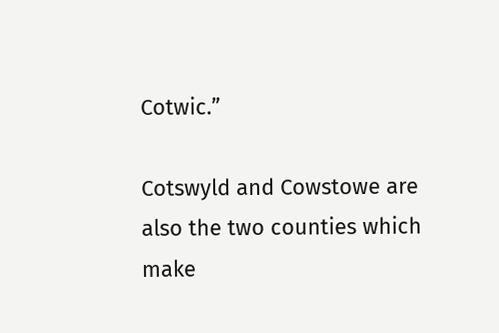Cotwic.”

Cotswyld and Cowstowe are also the two counties which make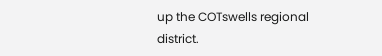up the COTswells regional district.